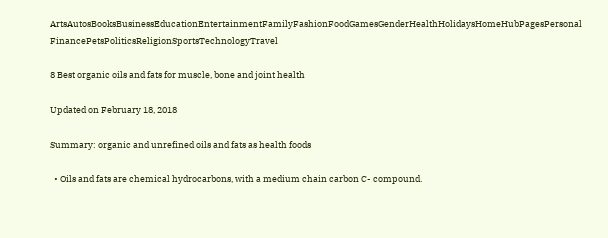ArtsAutosBooksBusinessEducationEntertainmentFamilyFashionFoodGamesGenderHealthHolidaysHomeHubPagesPersonal FinancePetsPoliticsReligionSportsTechnologyTravel

8 Best organic oils and fats for muscle, bone and joint health

Updated on February 18, 2018

Summary: organic and unrefined oils and fats as health foods

  • Oils and fats are chemical hydrocarbons, with a medium chain carbon C- compound.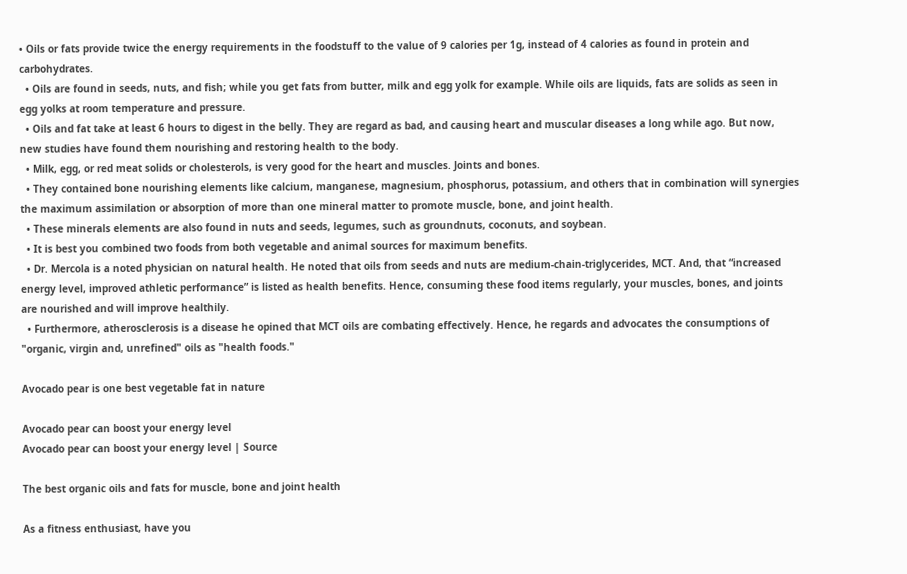• Oils or fats provide twice the energy requirements in the foodstuff to the value of 9 calories per 1g, instead of 4 calories as found in protein and carbohydrates.
  • Oils are found in seeds, nuts, and fish; while you get fats from butter, milk and egg yolk for example. While oils are liquids, fats are solids as seen in egg yolks at room temperature and pressure.
  • Oils and fat take at least 6 hours to digest in the belly. They are regard as bad, and causing heart and muscular diseases a long while ago. But now, new studies have found them nourishing and restoring health to the body.
  • Milk, egg, or red meat solids or cholesterols, is very good for the heart and muscles. Joints and bones.
  • They contained bone nourishing elements like calcium, manganese, magnesium, phosphorus, potassium, and others that in combination will synergies the maximum assimilation or absorption of more than one mineral matter to promote muscle, bone, and joint health.
  • These minerals elements are also found in nuts and seeds, legumes, such as groundnuts, coconuts, and soybean.
  • It is best you combined two foods from both vegetable and animal sources for maximum benefits.
  • Dr. Mercola is a noted physician on natural health. He noted that oils from seeds and nuts are medium-chain-triglycerides, MCT. And, that “increased energy level, improved athletic performance” is listed as health benefits. Hence, consuming these food items regularly, your muscles, bones, and joints are nourished and will improve healthily.
  • Furthermore, atherosclerosis is a disease he opined that MCT oils are combating effectively. Hence, he regards and advocates the consumptions of "organic, virgin and, unrefined" oils as "health foods."

Avocado pear is one best vegetable fat in nature

Avocado pear can boost your energy level
Avocado pear can boost your energy level | Source

The best organic oils and fats for muscle, bone and joint health

As a fitness enthusiast, have you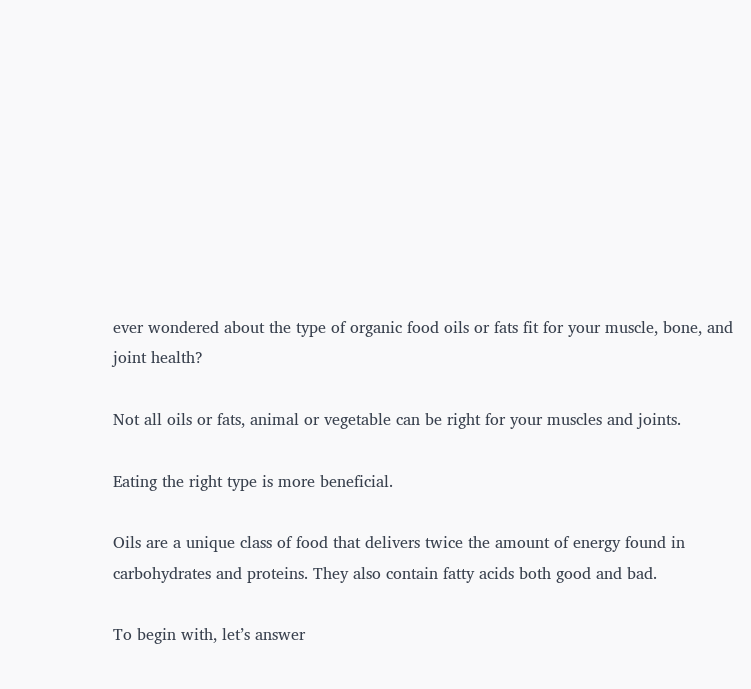ever wondered about the type of organic food oils or fats fit for your muscle, bone, and joint health?

Not all oils or fats, animal or vegetable can be right for your muscles and joints.

Eating the right type is more beneficial.

Oils are a unique class of food that delivers twice the amount of energy found in carbohydrates and proteins. They also contain fatty acids both good and bad.

To begin with, let’s answer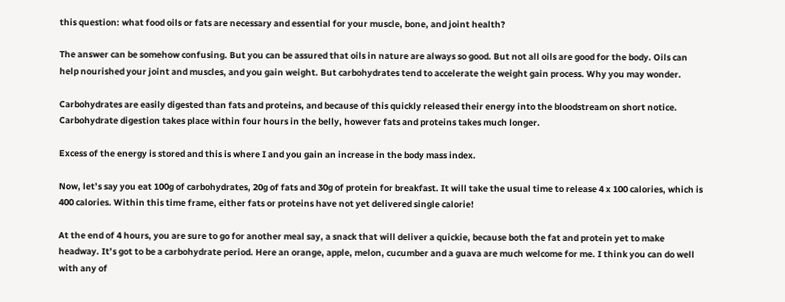this question: what food oils or fats are necessary and essential for your muscle, bone, and joint health?

The answer can be somehow confusing. But you can be assured that oils in nature are always so good. But not all oils are good for the body. Oils can help nourished your joint and muscles, and you gain weight. But carbohydrates tend to accelerate the weight gain process. Why you may wonder.

Carbohydrates are easily digested than fats and proteins, and because of this quickly released their energy into the bloodstream on short notice. Carbohydrate digestion takes place within four hours in the belly, however fats and proteins takes much longer.

Excess of the energy is stored and this is where I and you gain an increase in the body mass index.

Now, let’s say you eat 100g of carbohydrates, 20g of fats and 30g of protein for breakfast. It will take the usual time to release 4 x 100 calories, which is 400 calories. Within this time frame, either fats or proteins have not yet delivered single calorie!

At the end of 4 hours, you are sure to go for another meal say, a snack that will deliver a quickie, because both the fat and protein yet to make headway. It’s got to be a carbohydrate period. Here an orange, apple, melon, cucumber and a guava are much welcome for me. I think you can do well with any of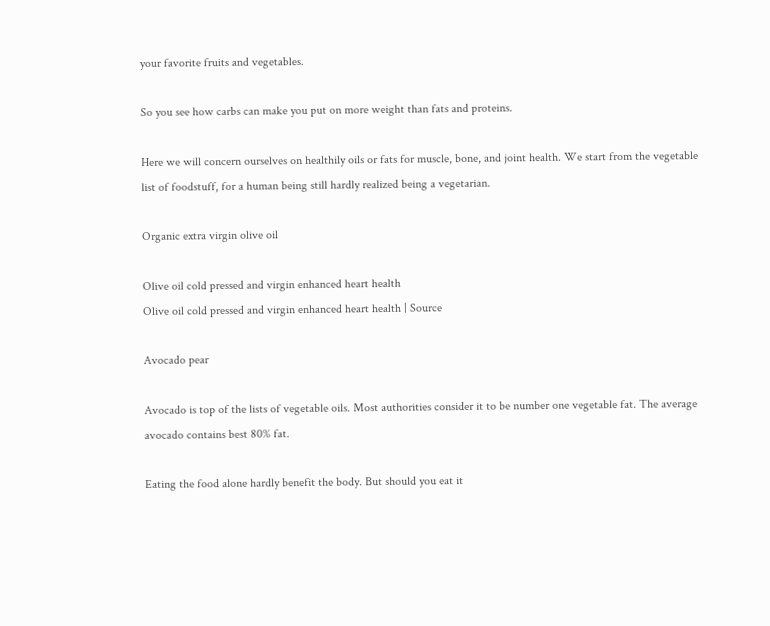your favorite fruits and vegetables.

So you see how carbs can make you put on more weight than fats and proteins.

Here we will concern ourselves on healthily oils or fats for muscle, bone, and joint health. We start from the vegetable list of foodstuff, for a human being still hardly realized being a vegetarian.

Organic extra virgin olive oil

Olive oil cold pressed and virgin enhanced heart health
Olive oil cold pressed and virgin enhanced heart health | Source

Avocado pear

Avocado is top of the lists of vegetable oils. Most authorities consider it to be number one vegetable fat. The average avocado contains best 80% fat.

Eating the food alone hardly benefit the body. But should you eat it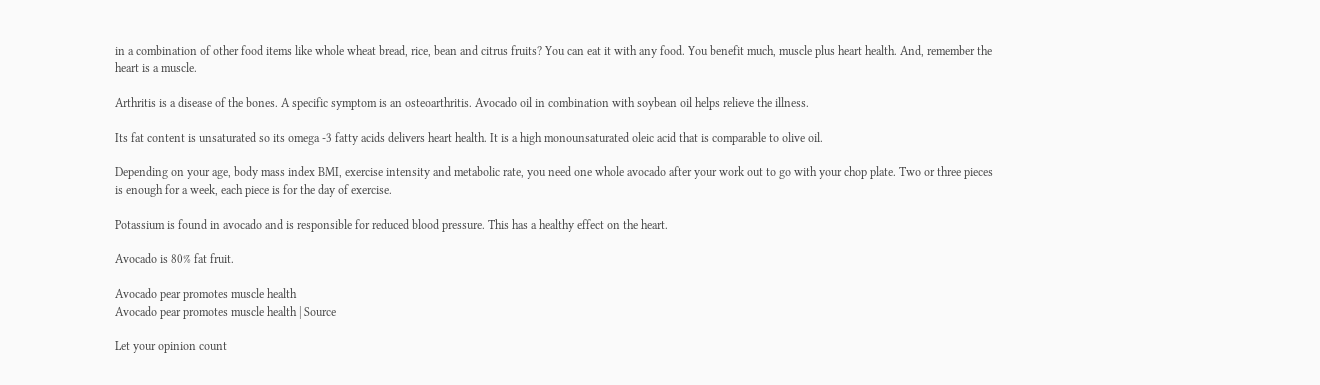in a combination of other food items like whole wheat bread, rice, bean and citrus fruits? You can eat it with any food. You benefit much, muscle plus heart health. And, remember the heart is a muscle.

Arthritis is a disease of the bones. A specific symptom is an osteoarthritis. Avocado oil in combination with soybean oil helps relieve the illness.

Its fat content is unsaturated so its omega -3 fatty acids delivers heart health. It is a high monounsaturated oleic acid that is comparable to olive oil.

Depending on your age, body mass index BMI, exercise intensity and metabolic rate, you need one whole avocado after your work out to go with your chop plate. Two or three pieces is enough for a week, each piece is for the day of exercise.

Potassium is found in avocado and is responsible for reduced blood pressure. This has a healthy effect on the heart.

Avocado is 80% fat fruit.

Avocado pear promotes muscle health
Avocado pear promotes muscle health | Source

Let your opinion count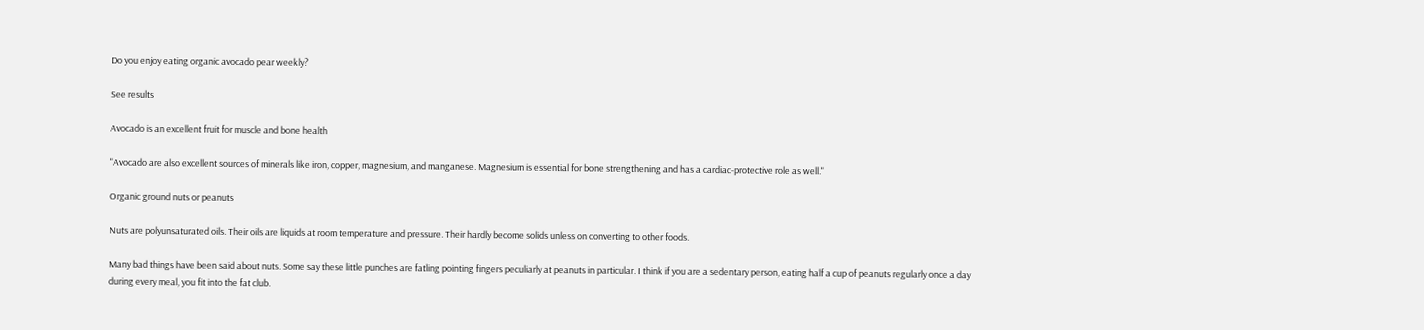Do you enjoy eating organic avocado pear weekly?

See results

Avocado is an excellent fruit for muscle and bone health

"Avocado are also excellent sources of minerals like iron, copper, magnesium, and manganese. Magnesium is essential for bone strengthening and has a cardiac-protective role as well."

Organic ground nuts or peanuts

Nuts are polyunsaturated oils. Their oils are liquids at room temperature and pressure. Their hardly become solids unless on converting to other foods.

Many bad things have been said about nuts. Some say these little punches are fatling pointing fingers peculiarly at peanuts in particular. I think if you are a sedentary person, eating half a cup of peanuts regularly once a day during every meal, you fit into the fat club.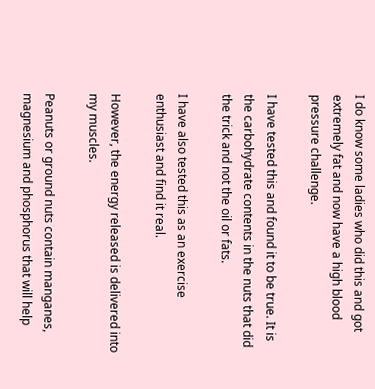I do know some ladies who did this and got extremely fat and now have a high blood pressure challenge.

I have tested this and found it to be true. It is the carbohydrate contents in the nuts that did the trick and not the oil or fats.

I have also tested this as an exercise enthusiast and find it real.

However, the energy released is delivered into my muscles.

Peanuts or ground nuts contain manganes, magnesium and phosphorus that will help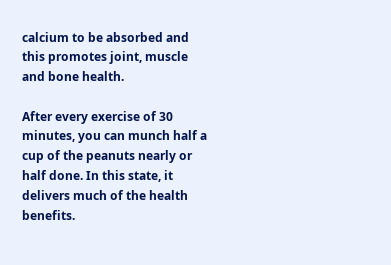calcium to be absorbed and this promotes joint, muscle and bone health.

After every exercise of 30 minutes, you can munch half a cup of the peanuts nearly or half done. In this state, it delivers much of the health benefits.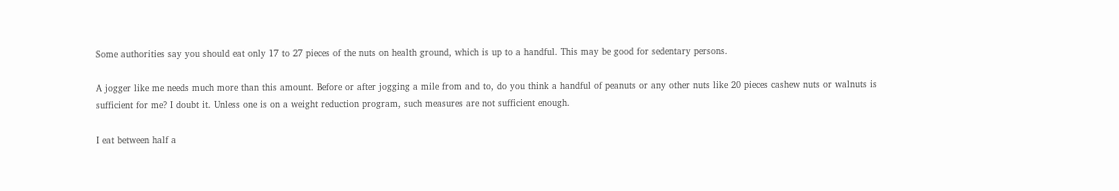Some authorities say you should eat only 17 to 27 pieces of the nuts on health ground, which is up to a handful. This may be good for sedentary persons.

A jogger like me needs much more than this amount. Before or after jogging a mile from and to, do you think a handful of peanuts or any other nuts like 20 pieces cashew nuts or walnuts is sufficient for me? I doubt it. Unless one is on a weight reduction program, such measures are not sufficient enough.

I eat between half a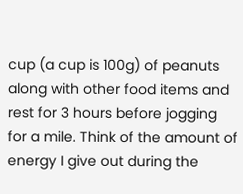cup (a cup is 100g) of peanuts along with other food items and rest for 3 hours before jogging for a mile. Think of the amount of energy I give out during the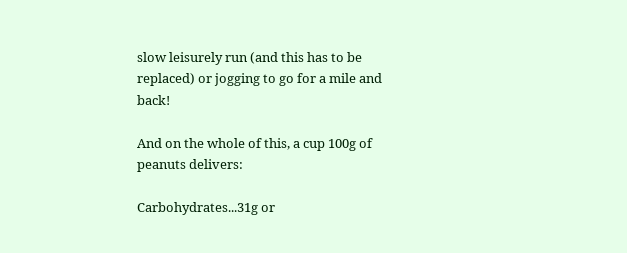slow leisurely run (and this has to be replaced) or jogging to go for a mile and back!

And on the whole of this, a cup 100g of peanuts delivers:

Carbohydrates...31g or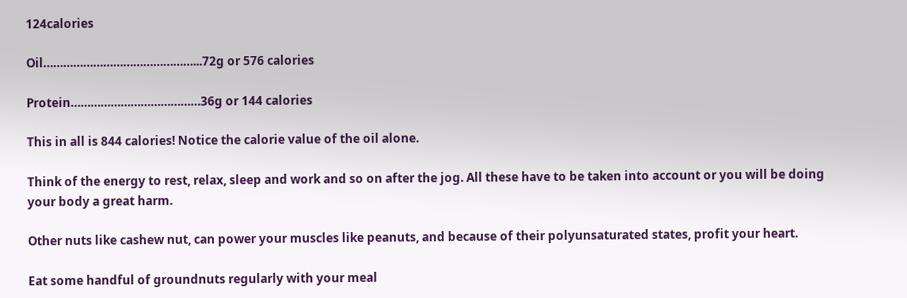124calories

Oil………………………………………...72g or 576 calories

Protein…………………………………36g or 144 calories

This in all is 844 calories! Notice the calorie value of the oil alone.

Think of the energy to rest, relax, sleep and work and so on after the jog. All these have to be taken into account or you will be doing your body a great harm.

Other nuts like cashew nut, can power your muscles like peanuts, and because of their polyunsaturated states, profit your heart.

Eat some handful of groundnuts regularly with your meal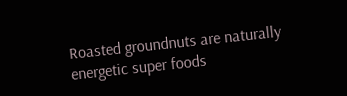Roasted groundnuts are naturally energetic super foods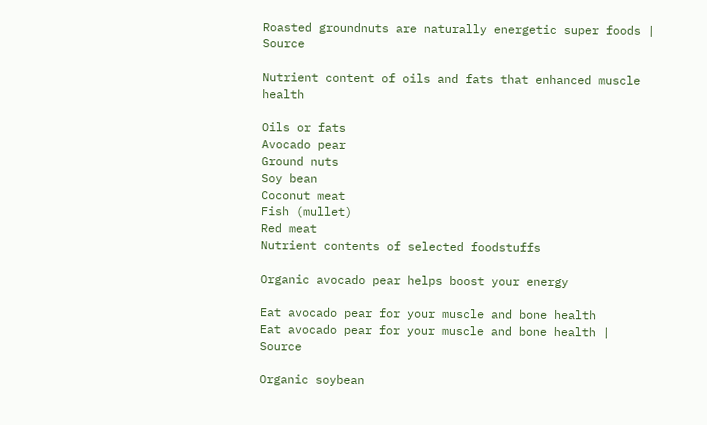Roasted groundnuts are naturally energetic super foods | Source

Nutrient content of oils and fats that enhanced muscle health

Oils or fats
Avocado pear
Ground nuts
Soy bean
Coconut meat
Fish (mullet)
Red meat
Nutrient contents of selected foodstuffs

Organic avocado pear helps boost your energy

Eat avocado pear for your muscle and bone health
Eat avocado pear for your muscle and bone health | Source

Organic soybean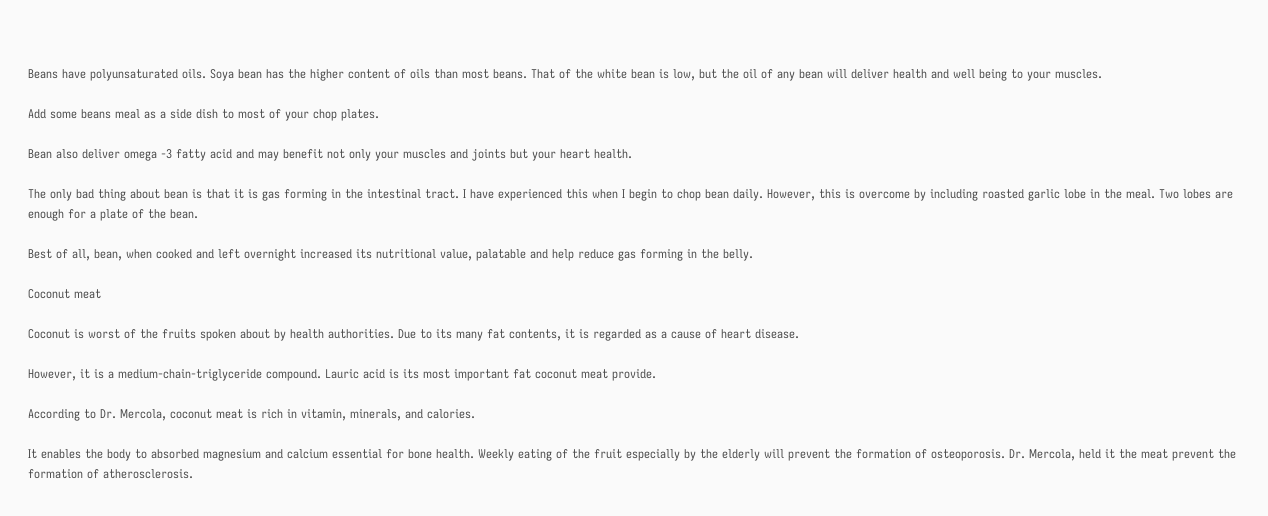Beans have polyunsaturated oils. Soya bean has the higher content of oils than most beans. That of the white bean is low, but the oil of any bean will deliver health and well being to your muscles.

Add some beans meal as a side dish to most of your chop plates.

Bean also deliver omega -3 fatty acid and may benefit not only your muscles and joints but your heart health.

The only bad thing about bean is that it is gas forming in the intestinal tract. I have experienced this when I begin to chop bean daily. However, this is overcome by including roasted garlic lobe in the meal. Two lobes are enough for a plate of the bean.

Best of all, bean, when cooked and left overnight increased its nutritional value, palatable and help reduce gas forming in the belly.

Coconut meat

Coconut is worst of the fruits spoken about by health authorities. Due to its many fat contents, it is regarded as a cause of heart disease.

However, it is a medium-chain-triglyceride compound. Lauric acid is its most important fat coconut meat provide.

According to Dr. Mercola, coconut meat is rich in vitamin, minerals, and calories.

It enables the body to absorbed magnesium and calcium essential for bone health. Weekly eating of the fruit especially by the elderly will prevent the formation of osteoporosis. Dr. Mercola, held it the meat prevent the formation of atherosclerosis.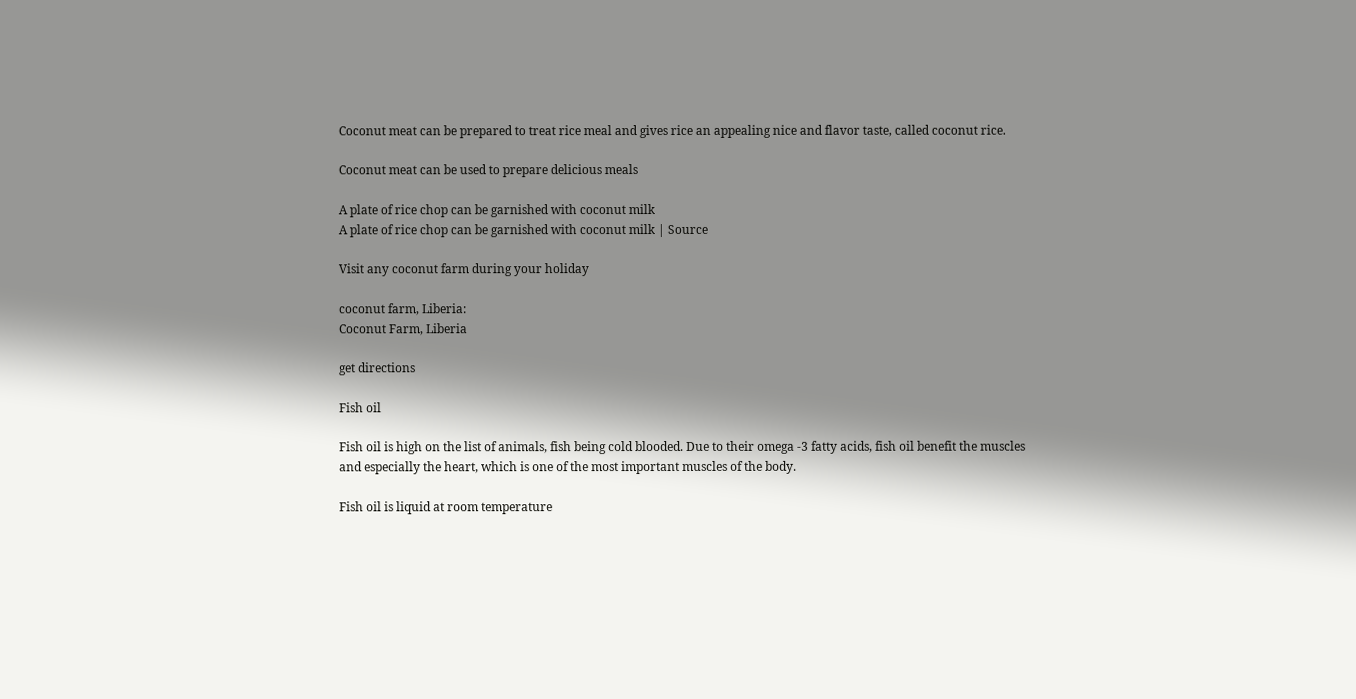Coconut meat can be prepared to treat rice meal and gives rice an appealing nice and flavor taste, called coconut rice.

Coconut meat can be used to prepare delicious meals

A plate of rice chop can be garnished with coconut milk
A plate of rice chop can be garnished with coconut milk | Source

Visit any coconut farm during your holiday

coconut farm, Liberia:
Coconut Farm, Liberia

get directions

Fish oil

Fish oil is high on the list of animals, fish being cold blooded. Due to their omega -3 fatty acids, fish oil benefit the muscles and especially the heart, which is one of the most important muscles of the body.

Fish oil is liquid at room temperature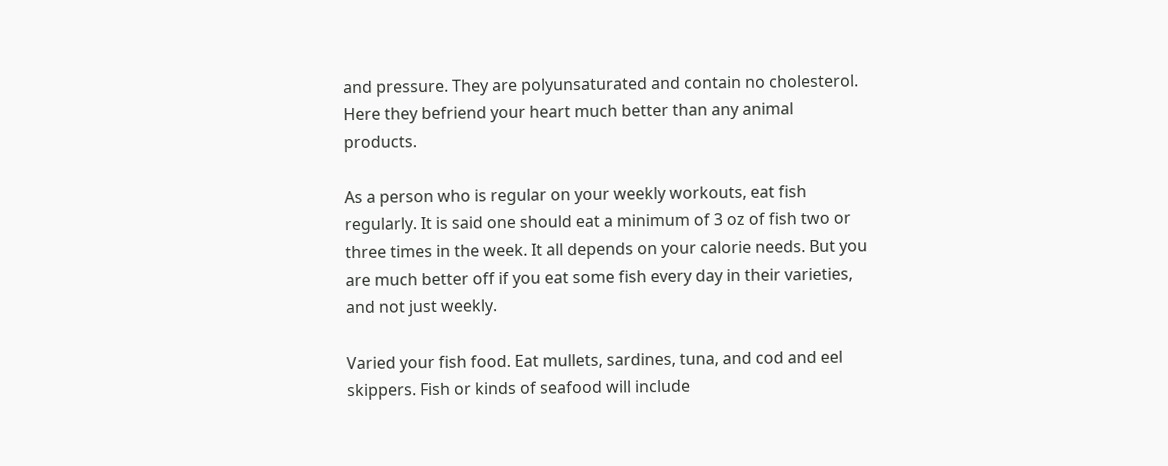and pressure. They are polyunsaturated and contain no cholesterol. Here they befriend your heart much better than any animal products.

As a person who is regular on your weekly workouts, eat fish regularly. It is said one should eat a minimum of 3 oz of fish two or three times in the week. It all depends on your calorie needs. But you are much better off if you eat some fish every day in their varieties, and not just weekly.

Varied your fish food. Eat mullets, sardines, tuna, and cod and eel skippers. Fish or kinds of seafood will include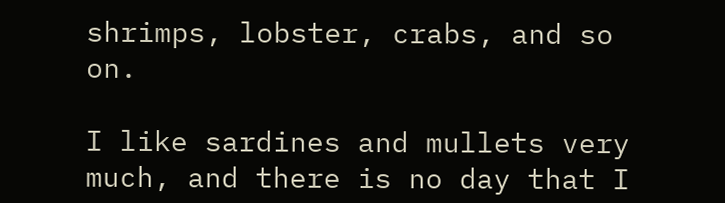shrimps, lobster, crabs, and so on.

I like sardines and mullets very much, and there is no day that I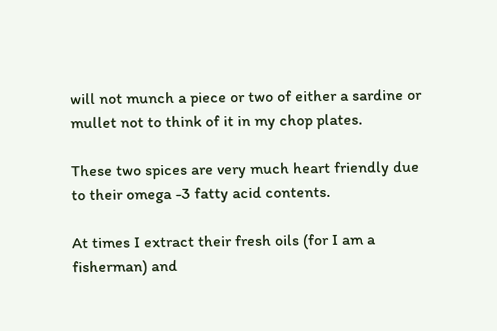will not munch a piece or two of either a sardine or mullet not to think of it in my chop plates.

These two spices are very much heart friendly due to their omega -3 fatty acid contents.

At times I extract their fresh oils (for I am a fisherman) and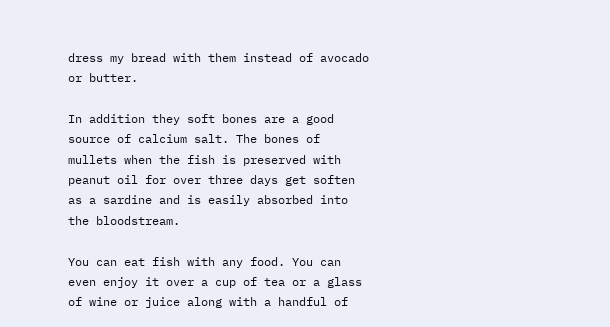dress my bread with them instead of avocado or butter.

In addition they soft bones are a good source of calcium salt. The bones of mullets when the fish is preserved with peanut oil for over three days get soften as a sardine and is easily absorbed into the bloodstream.

You can eat fish with any food. You can even enjoy it over a cup of tea or a glass of wine or juice along with a handful of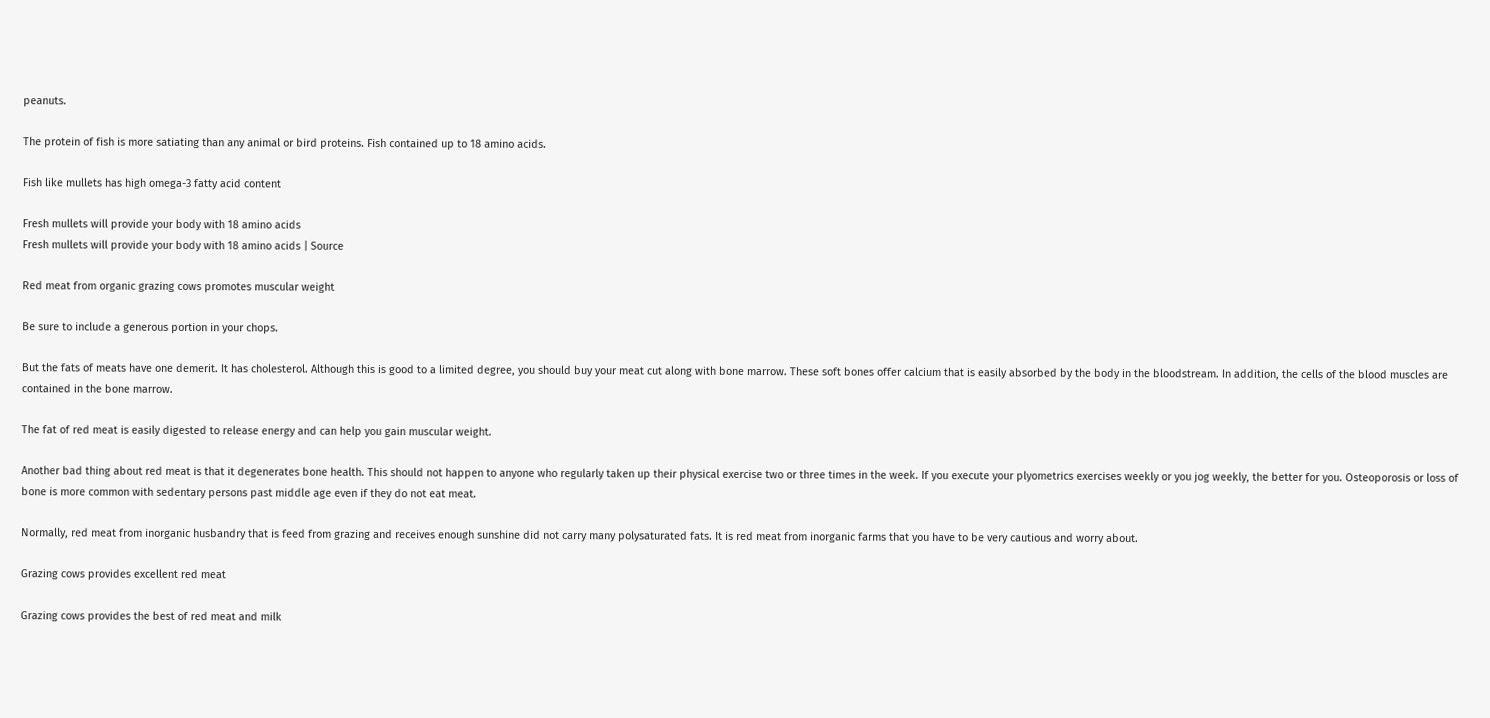peanuts.

The protein of fish is more satiating than any animal or bird proteins. Fish contained up to 18 amino acids.

Fish like mullets has high omega-3 fatty acid content

Fresh mullets will provide your body with 18 amino acids
Fresh mullets will provide your body with 18 amino acids | Source

Red meat from organic grazing cows promotes muscular weight

Be sure to include a generous portion in your chops.

But the fats of meats have one demerit. It has cholesterol. Although this is good to a limited degree, you should buy your meat cut along with bone marrow. These soft bones offer calcium that is easily absorbed by the body in the bloodstream. In addition, the cells of the blood muscles are contained in the bone marrow.

The fat of red meat is easily digested to release energy and can help you gain muscular weight.

Another bad thing about red meat is that it degenerates bone health. This should not happen to anyone who regularly taken up their physical exercise two or three times in the week. If you execute your plyometrics exercises weekly or you jog weekly, the better for you. Osteoporosis or loss of bone is more common with sedentary persons past middle age even if they do not eat meat.

Normally, red meat from inorganic husbandry that is feed from grazing and receives enough sunshine did not carry many polysaturated fats. It is red meat from inorganic farms that you have to be very cautious and worry about.

Grazing cows provides excellent red meat

Grazing cows provides the best of red meat and milk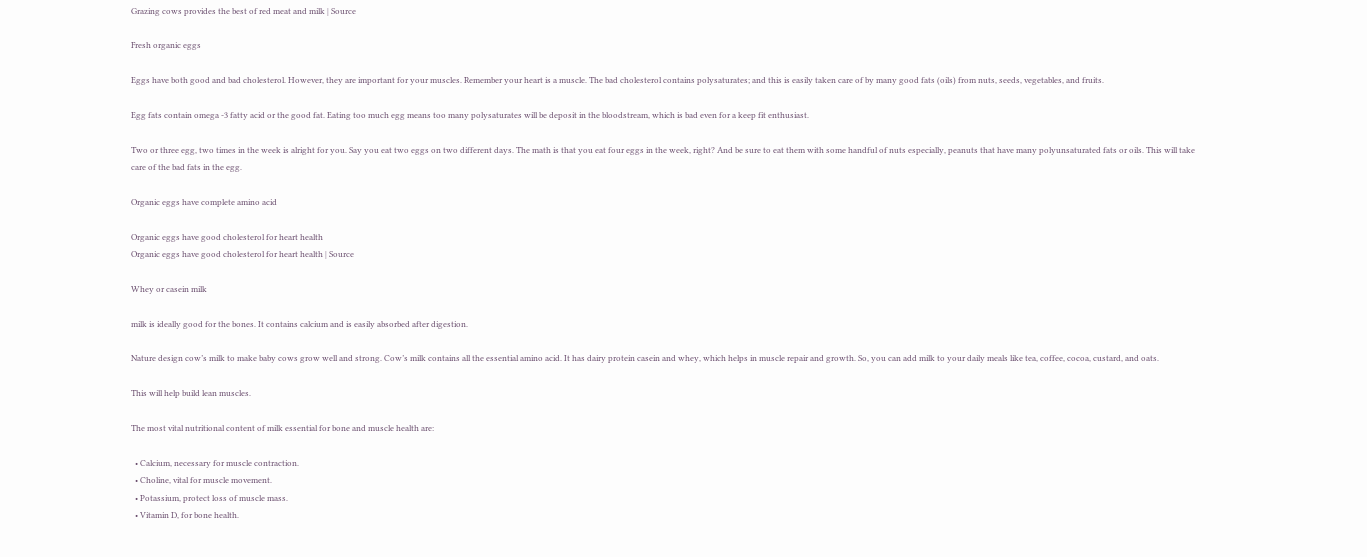Grazing cows provides the best of red meat and milk | Source

Fresh organic eggs

Eggs have both good and bad cholesterol. However, they are important for your muscles. Remember your heart is a muscle. The bad cholesterol contains polysaturates; and this is easily taken care of by many good fats (oils) from nuts, seeds, vegetables, and fruits.

Egg fats contain omega -3 fatty acid or the good fat. Eating too much egg means too many polysaturates will be deposit in the bloodstream, which is bad even for a keep fit enthusiast.

Two or three egg, two times in the week is alright for you. Say you eat two eggs on two different days. The math is that you eat four eggs in the week, right? And be sure to eat them with some handful of nuts especially, peanuts that have many polyunsaturated fats or oils. This will take care of the bad fats in the egg.

Organic eggs have complete amino acid

Organic eggs have good cholesterol for heart health
Organic eggs have good cholesterol for heart health | Source

Whey or casein milk

milk is ideally good for the bones. It contains calcium and is easily absorbed after digestion.

Nature design cow’s milk to make baby cows grow well and strong. Cow’s milk contains all the essential amino acid. It has dairy protein casein and whey, which helps in muscle repair and growth. So, you can add milk to your daily meals like tea, coffee, cocoa, custard, and oats.

This will help build lean muscles.

The most vital nutritional content of milk essential for bone and muscle health are:

  • Calcium, necessary for muscle contraction.
  • Choline, vital for muscle movement.
  • Potassium, protect loss of muscle mass.
  • Vitamin D, for bone health.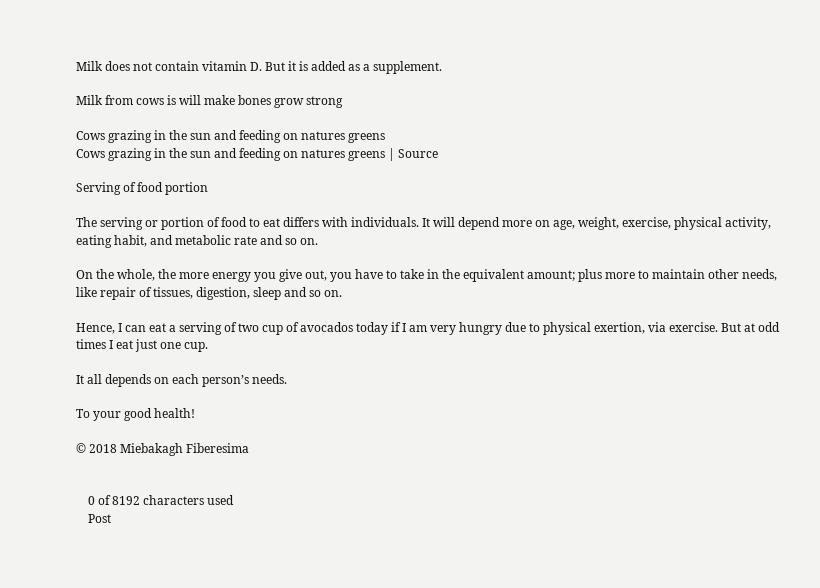Milk does not contain vitamin D. But it is added as a supplement.

Milk from cows is will make bones grow strong

Cows grazing in the sun and feeding on natures greens
Cows grazing in the sun and feeding on natures greens | Source

Serving of food portion

The serving or portion of food to eat differs with individuals. It will depend more on age, weight, exercise, physical activity, eating habit, and metabolic rate and so on.

On the whole, the more energy you give out, you have to take in the equivalent amount; plus more to maintain other needs, like repair of tissues, digestion, sleep and so on.

Hence, I can eat a serving of two cup of avocados today if I am very hungry due to physical exertion, via exercise. But at odd times I eat just one cup.

It all depends on each person’s needs.

To your good health!

© 2018 Miebakagh Fiberesima


    0 of 8192 characters used
    Post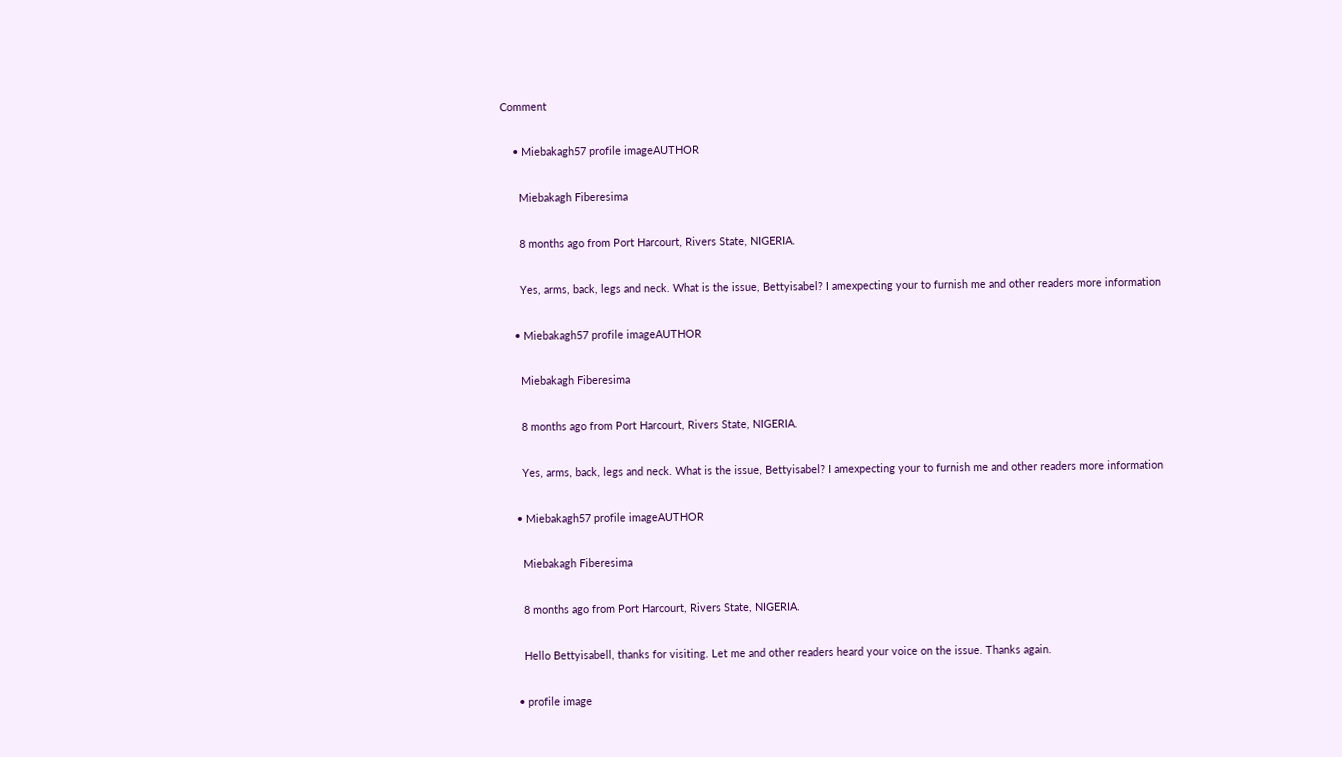Comment

    • Miebakagh57 profile imageAUTHOR

      Miebakagh Fiberesima

      8 months ago from Port Harcourt, Rivers State, NIGERIA.

      Yes, arms, back, legs and neck. What is the issue, Bettyisabel? I amexpecting your to furnish me and other readers more information

    • Miebakagh57 profile imageAUTHOR

      Miebakagh Fiberesima

      8 months ago from Port Harcourt, Rivers State, NIGERIA.

      Yes, arms, back, legs and neck. What is the issue, Bettyisabel? I amexpecting your to furnish me and other readers more information

    • Miebakagh57 profile imageAUTHOR

      Miebakagh Fiberesima

      8 months ago from Port Harcourt, Rivers State, NIGERIA.

      Hello Bettyisabell, thanks for visiting. Let me and other readers heard your voice on the issue. Thanks again.

    • profile image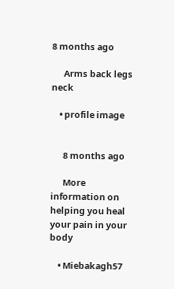8 months ago

      Arms back legs neck

    • profile image


      8 months ago

      More information on helping you heal your pain in your body

    • Miebakagh57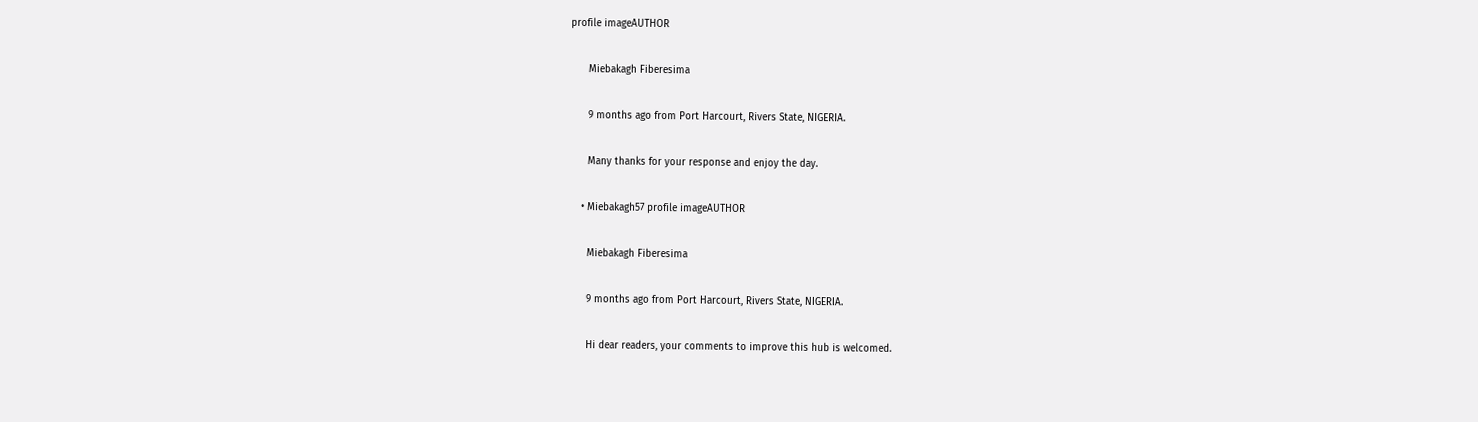profile imageAUTHOR

      Miebakagh Fiberesima

      9 months ago from Port Harcourt, Rivers State, NIGERIA.

      Many thanks for your response and enjoy the day.

    • Miebakagh57 profile imageAUTHOR

      Miebakagh Fiberesima

      9 months ago from Port Harcourt, Rivers State, NIGERIA.

      Hi dear readers, your comments to improve this hub is welcomed.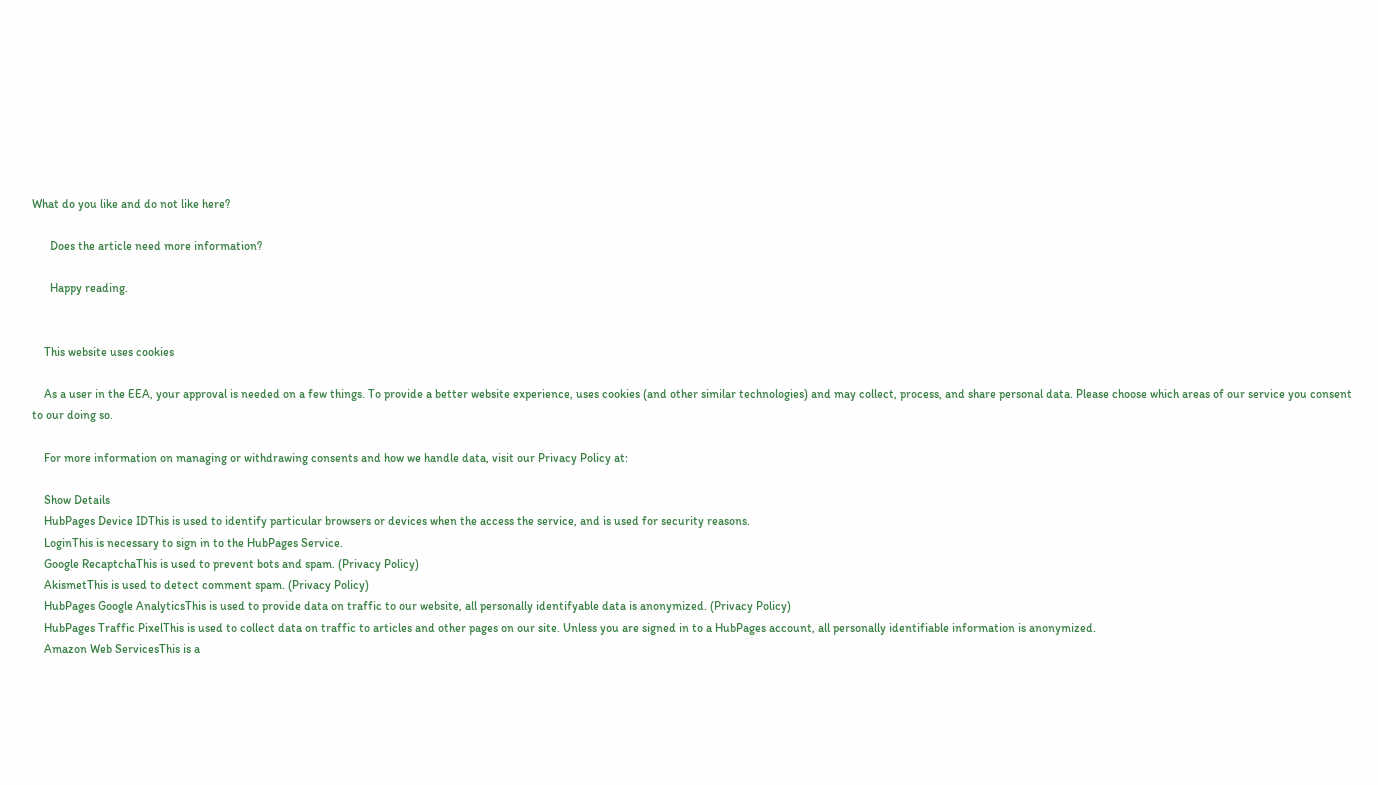What do you like and do not like here?

      Does the article need more information?

      Happy reading.


    This website uses cookies

    As a user in the EEA, your approval is needed on a few things. To provide a better website experience, uses cookies (and other similar technologies) and may collect, process, and share personal data. Please choose which areas of our service you consent to our doing so.

    For more information on managing or withdrawing consents and how we handle data, visit our Privacy Policy at:

    Show Details
    HubPages Device IDThis is used to identify particular browsers or devices when the access the service, and is used for security reasons.
    LoginThis is necessary to sign in to the HubPages Service.
    Google RecaptchaThis is used to prevent bots and spam. (Privacy Policy)
    AkismetThis is used to detect comment spam. (Privacy Policy)
    HubPages Google AnalyticsThis is used to provide data on traffic to our website, all personally identifyable data is anonymized. (Privacy Policy)
    HubPages Traffic PixelThis is used to collect data on traffic to articles and other pages on our site. Unless you are signed in to a HubPages account, all personally identifiable information is anonymized.
    Amazon Web ServicesThis is a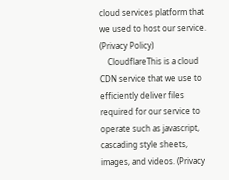cloud services platform that we used to host our service. (Privacy Policy)
    CloudflareThis is a cloud CDN service that we use to efficiently deliver files required for our service to operate such as javascript, cascading style sheets, images, and videos. (Privacy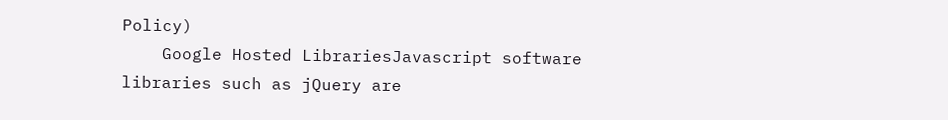Policy)
    Google Hosted LibrariesJavascript software libraries such as jQuery are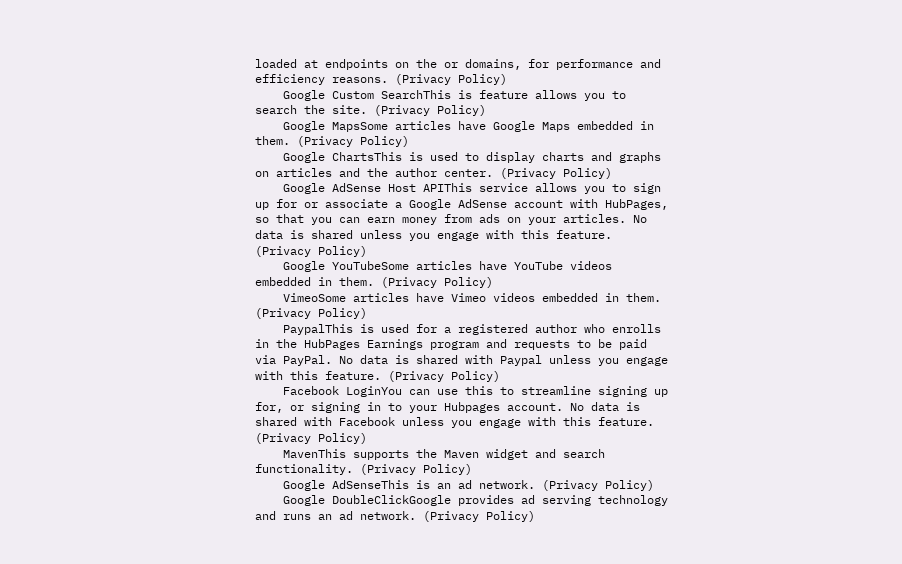loaded at endpoints on the or domains, for performance and efficiency reasons. (Privacy Policy)
    Google Custom SearchThis is feature allows you to search the site. (Privacy Policy)
    Google MapsSome articles have Google Maps embedded in them. (Privacy Policy)
    Google ChartsThis is used to display charts and graphs on articles and the author center. (Privacy Policy)
    Google AdSense Host APIThis service allows you to sign up for or associate a Google AdSense account with HubPages, so that you can earn money from ads on your articles. No data is shared unless you engage with this feature. (Privacy Policy)
    Google YouTubeSome articles have YouTube videos embedded in them. (Privacy Policy)
    VimeoSome articles have Vimeo videos embedded in them. (Privacy Policy)
    PaypalThis is used for a registered author who enrolls in the HubPages Earnings program and requests to be paid via PayPal. No data is shared with Paypal unless you engage with this feature. (Privacy Policy)
    Facebook LoginYou can use this to streamline signing up for, or signing in to your Hubpages account. No data is shared with Facebook unless you engage with this feature. (Privacy Policy)
    MavenThis supports the Maven widget and search functionality. (Privacy Policy)
    Google AdSenseThis is an ad network. (Privacy Policy)
    Google DoubleClickGoogle provides ad serving technology and runs an ad network. (Privacy Policy)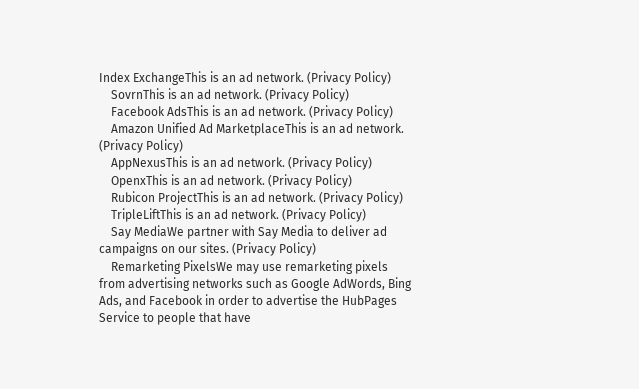Index ExchangeThis is an ad network. (Privacy Policy)
    SovrnThis is an ad network. (Privacy Policy)
    Facebook AdsThis is an ad network. (Privacy Policy)
    Amazon Unified Ad MarketplaceThis is an ad network. (Privacy Policy)
    AppNexusThis is an ad network. (Privacy Policy)
    OpenxThis is an ad network. (Privacy Policy)
    Rubicon ProjectThis is an ad network. (Privacy Policy)
    TripleLiftThis is an ad network. (Privacy Policy)
    Say MediaWe partner with Say Media to deliver ad campaigns on our sites. (Privacy Policy)
    Remarketing PixelsWe may use remarketing pixels from advertising networks such as Google AdWords, Bing Ads, and Facebook in order to advertise the HubPages Service to people that have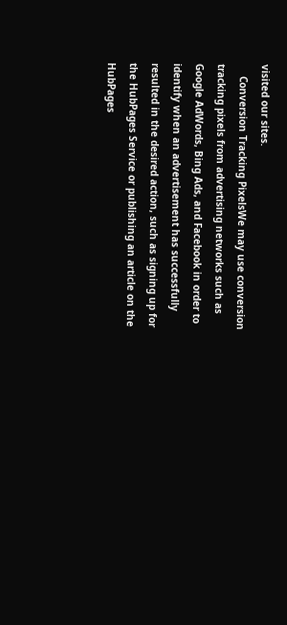visited our sites.
    Conversion Tracking PixelsWe may use conversion tracking pixels from advertising networks such as Google AdWords, Bing Ads, and Facebook in order to identify when an advertisement has successfully resulted in the desired action, such as signing up for the HubPages Service or publishing an article on the HubPages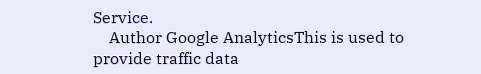Service.
    Author Google AnalyticsThis is used to provide traffic data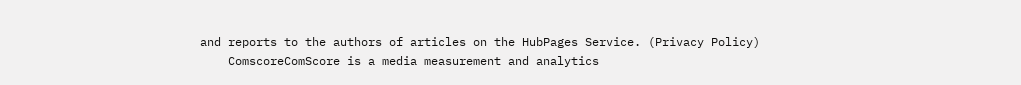and reports to the authors of articles on the HubPages Service. (Privacy Policy)
    ComscoreComScore is a media measurement and analytics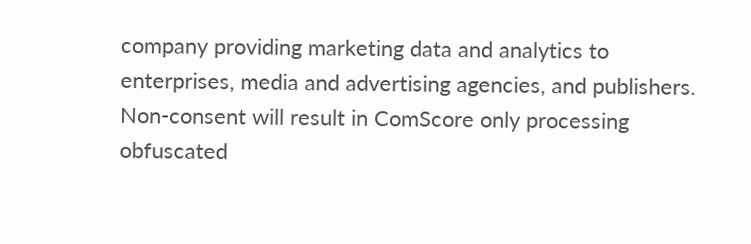company providing marketing data and analytics to enterprises, media and advertising agencies, and publishers. Non-consent will result in ComScore only processing obfuscated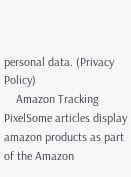personal data. (Privacy Policy)
    Amazon Tracking PixelSome articles display amazon products as part of the Amazon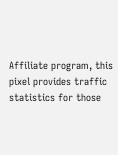Affiliate program, this pixel provides traffic statistics for those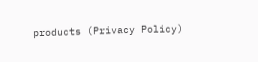products (Privacy Policy)